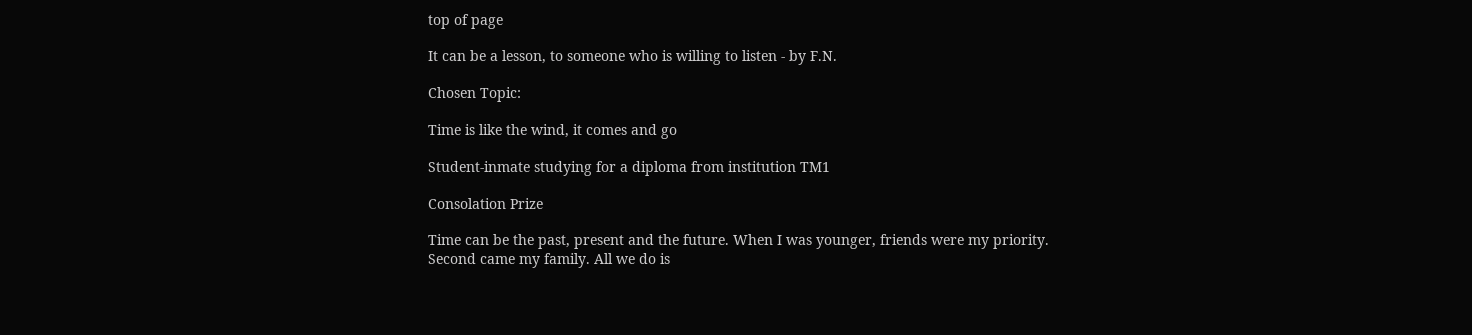top of page

It can be a lesson, to someone who is willing to listen - by F.N.

Chosen Topic:

Time is like the wind, it comes and go

Student-inmate studying for a diploma from institution TM1

Consolation Prize

Time can be the past, present and the future. When I was younger, friends were my priority. Second came my family. All we do is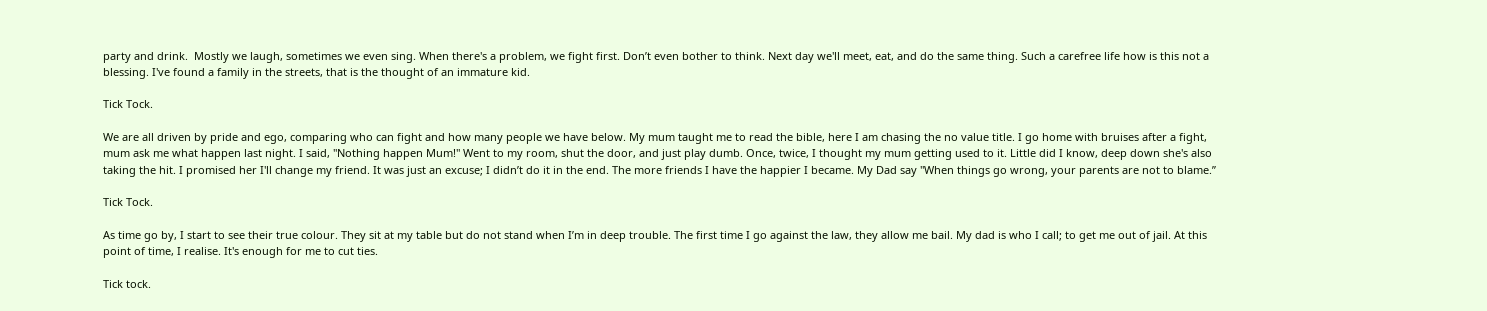party and drink.  Mostly we laugh, sometimes we even sing. When there's a problem, we fight first. Don’t even bother to think. Next day we'll meet, eat, and do the same thing. Such a carefree life how is this not a blessing. I've found a family in the streets, that is the thought of an immature kid.

Tick Tock.

We are all driven by pride and ego, comparing who can fight and how many people we have below. My mum taught me to read the bible, here I am chasing the no value title. I go home with bruises after a fight, mum ask me what happen last night. I said, "Nothing happen Mum!" Went to my room, shut the door, and just play dumb. Once, twice, I thought my mum getting used to it. Little did I know, deep down she's also taking the hit. I promised her I'll change my friend. It was just an excuse; I didn’t do it in the end. The more friends I have the happier I became. My Dad say "When things go wrong, your parents are not to blame.”

Tick Tock.

As time go by, I start to see their true colour. They sit at my table but do not stand when I’m in deep trouble. The first time I go against the law, they allow me bail. My dad is who I call; to get me out of jail. At this point of time, I realise. It's enough for me to cut ties.

Tick tock.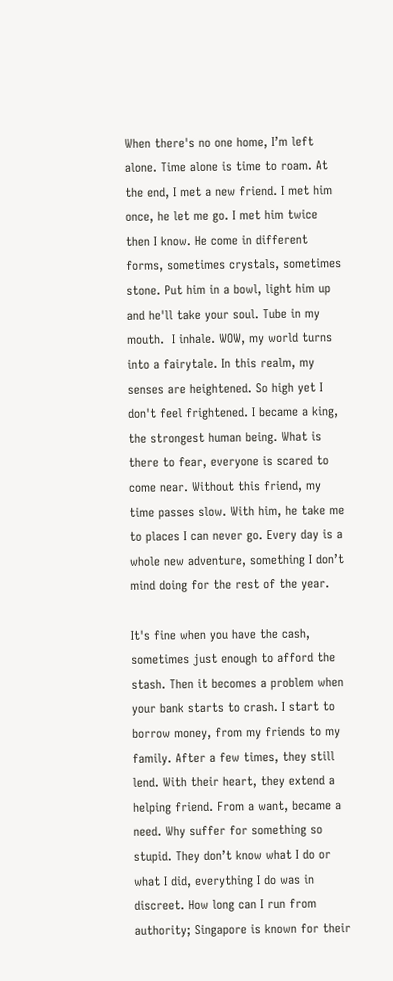When there's no one home, I’m left alone. Time alone is time to roam. At the end, I met a new friend. I met him once, he let me go. I met him twice then I know. He come in different forms, sometimes crystals, sometimes stone. Put him in a bowl, light him up and he'll take your soul. Tube in my mouth.  I inhale. WOW, my world turns into a fairytale. In this realm, my senses are heightened. So high yet I don't feel frightened. I became a king, the strongest human being. What is there to fear, everyone is scared to come near. Without this friend, my time passes slow. With him, he take me to places I can never go. Every day is a whole new adventure, something I don’t mind doing for the rest of the year.

It's fine when you have the cash, sometimes just enough to afford the stash. Then it becomes a problem when your bank starts to crash. I start to borrow money, from my friends to my family. After a few times, they still lend. With their heart, they extend a helping friend. From a want, became a need. Why suffer for something so stupid. They don’t know what I do or what I did, everything I do was in discreet. How long can I run from authority; Singapore is known for their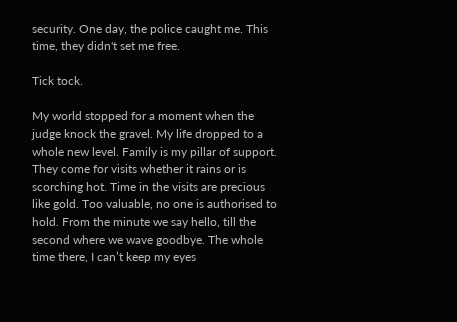security. One day, the police caught me. This time, they didn't set me free.

Tick tock.

My world stopped for a moment when the judge knock the gravel. My life dropped to a whole new level. Family is my pillar of support. They come for visits whether it rains or is scorching hot. Time in the visits are precious like gold. Too valuable, no one is authorised to hold. From the minute we say hello, till the second where we wave goodbye. The whole time there, I can’t keep my eyes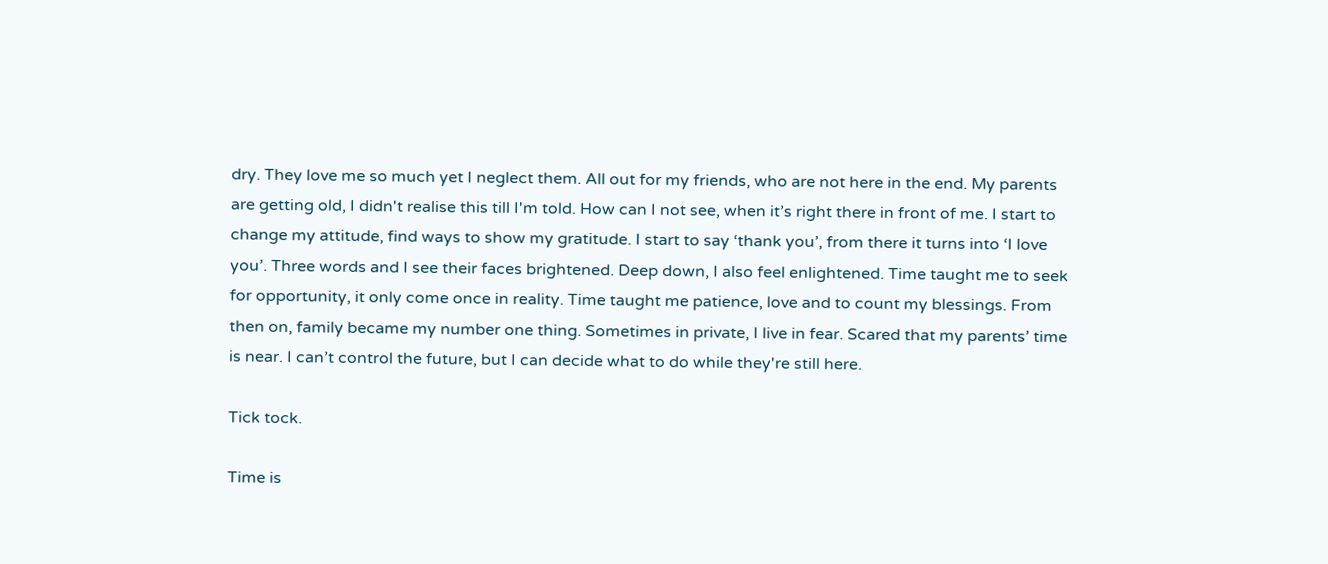dry. They love me so much yet I neglect them. All out for my friends, who are not here in the end. My parents are getting old, I didn't realise this till I'm told. How can I not see, when it’s right there in front of me. I start to change my attitude, find ways to show my gratitude. I start to say ‘thank you’, from there it turns into ‘I love you’. Three words and I see their faces brightened. Deep down, I also feel enlightened. Time taught me to seek for opportunity, it only come once in reality. Time taught me patience, love and to count my blessings. From then on, family became my number one thing. Sometimes in private, I live in fear. Scared that my parents’ time is near. I can’t control the future, but I can decide what to do while they're still here.

Tick tock.

Time is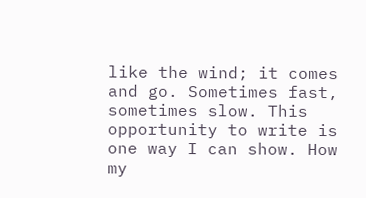like the wind; it comes and go. Sometimes fast, sometimes slow. This opportunity to write is one way I can show. How my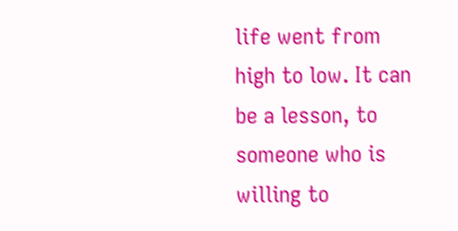life went from high to low. It can be a lesson, to someone who is willing to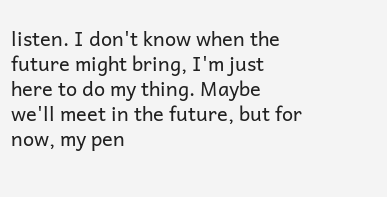listen. I don't know when the future might bring, I'm just here to do my thing. Maybe we'll meet in the future, but for now, my pen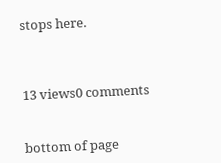stops here.



13 views0 comments


bottom of page